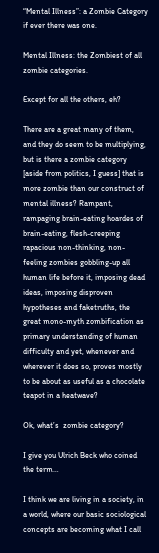“Mental Illness”: a Zombie Category if ever there was one.

Mental Illness: the Zombiest of all zombie categories.

Except for all the others, eh?

There are a great many of them, and they do seem to be multiplying, but is there a zombie category [aside from politics, I guess] that is more zombie than our construct of mental illness? Rampant, rampaging brain-eating hoardes of brain-eating, flesh-creeping rapacious non-thinking, non-feeling zombies gobbling-up all human life before it, imposing dead ideas, imposing disproven hypotheses and faketruths, the great mono-myth zombification as primary understanding of human difficulty and yet, whenever and wherever it does so, proves mostly to be about as useful as a chocolate teapot in a heatwave?

Ok, what’s  zombie category?

I give you Ulrich Beck who coined the term…

I think we are living in a society, in a world, where our basic sociological concepts are becoming what I call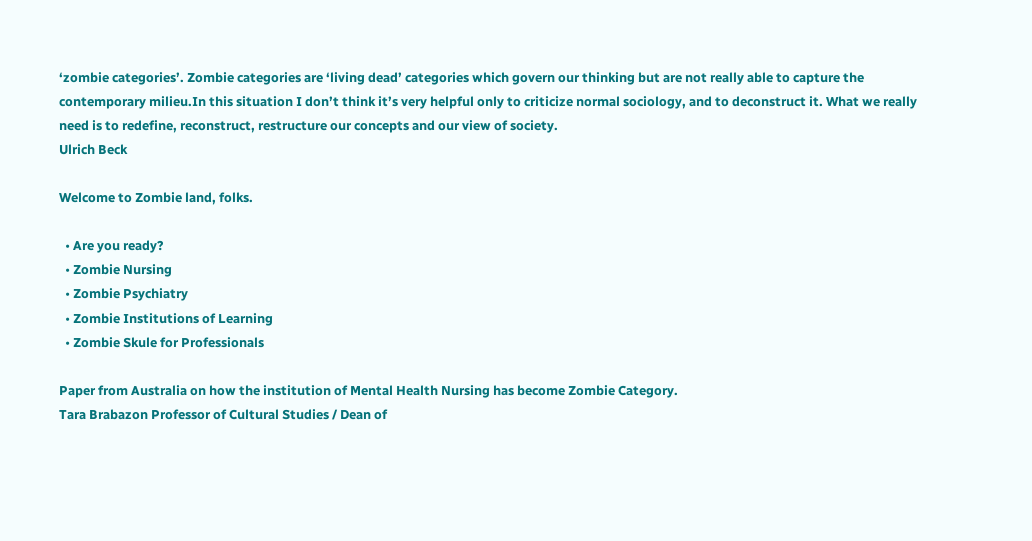‘zombie categories’. Zombie categories are ‘living dead’ categories which govern our thinking but are not really able to capture the contemporary milieu.In this situation I don’t think it’s very helpful only to criticize normal sociology, and to deconstruct it. What we really need is to redefine, reconstruct, restructure our concepts and our view of society.
Ulrich Beck

Welcome to Zombie land, folks.

  • Are you ready?
  • Zombie Nursing
  • Zombie Psychiatry
  • Zombie Institutions of Learning
  • Zombie Skule for Professionals

Paper from Australia on how the institution of Mental Health Nursing has become Zombie Category.
Tara Brabazon Professor of Cultural Studies / Dean of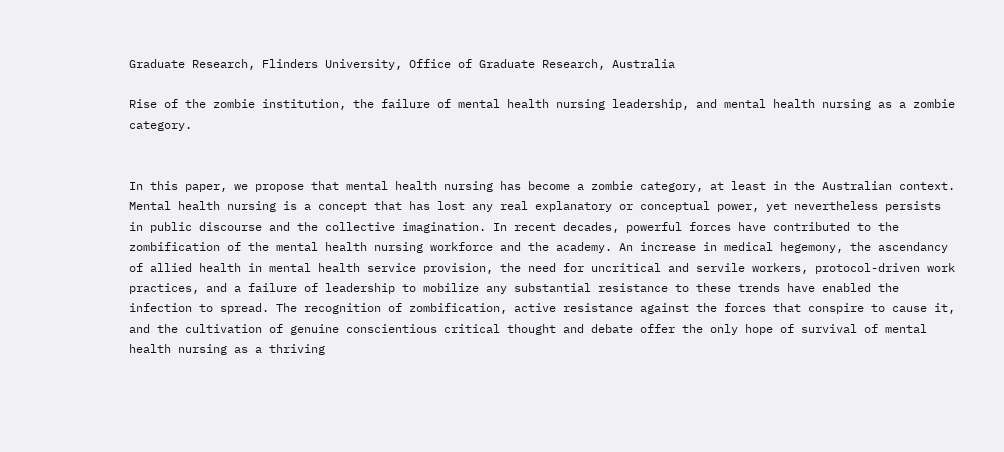Graduate Research, Flinders University, Office of Graduate Research, Australia

Rise of the zombie institution, the failure of mental health nursing leadership, and mental health nursing as a zombie category.


In this paper, we propose that mental health nursing has become a zombie category, at least in the Australian context. Mental health nursing is a concept that has lost any real explanatory or conceptual power, yet nevertheless persists in public discourse and the collective imagination. In recent decades, powerful forces have contributed to the zombification of the mental health nursing workforce and the academy. An increase in medical hegemony, the ascendancy of allied health in mental health service provision, the need for uncritical and servile workers, protocol-driven work practices, and a failure of leadership to mobilize any substantial resistance to these trends have enabled the infection to spread. The recognition of zombification, active resistance against the forces that conspire to cause it, and the cultivation of genuine conscientious critical thought and debate offer the only hope of survival of mental health nursing as a thriving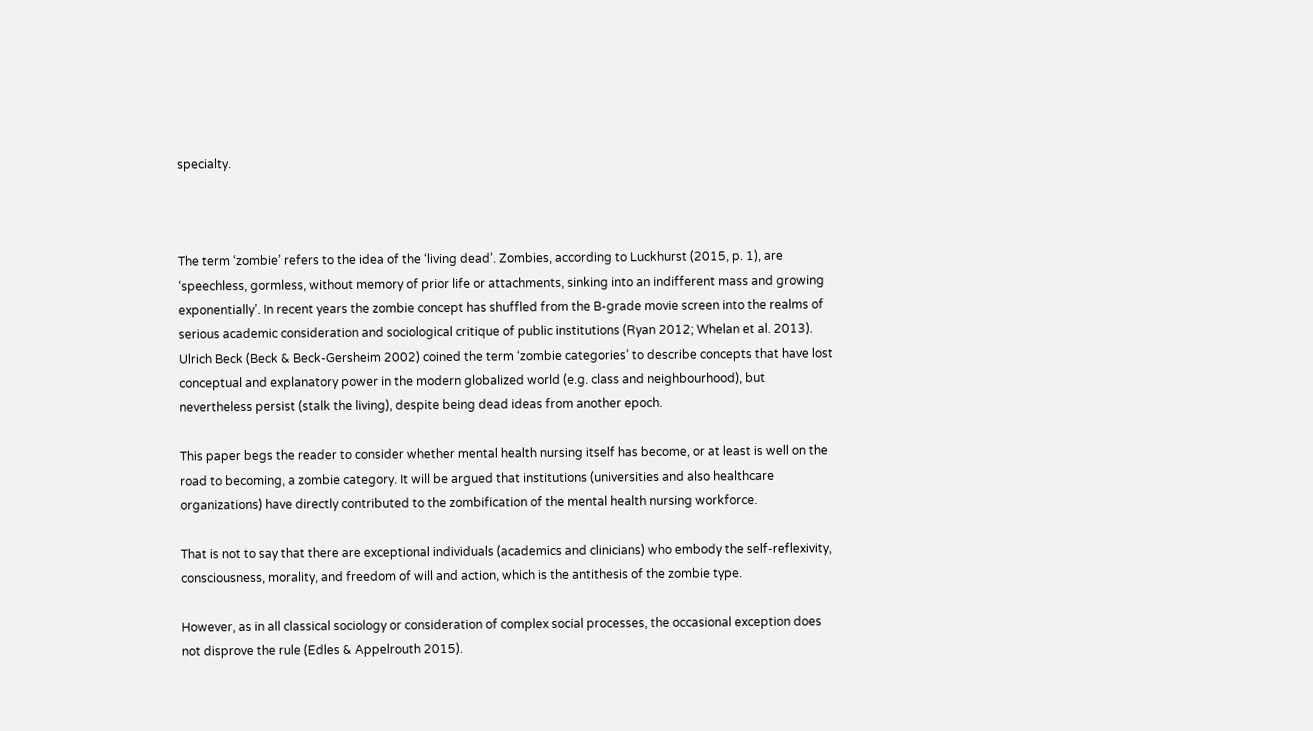specialty.



The term ‘zombie’ refers to the idea of the ‘living dead’. Zombies, according to Luckhurst (2015, p. 1), are ‘speechless, gormless, without memory of prior life or attachments, sinking into an indifferent mass and growing exponentially’. In recent years the zombie concept has shuffled from the B-grade movie screen into the realms of serious academic consideration and sociological critique of public institutions (Ryan 2012; Whelan et al. 2013). Ulrich Beck (Beck & Beck-Gersheim 2002) coined the term ‘zombie categories’ to describe concepts that have lost conceptual and explanatory power in the modern globalized world (e.g. class and neighbourhood), but nevertheless persist (stalk the living), despite being dead ideas from another epoch.

This paper begs the reader to consider whether mental health nursing itself has become, or at least is well on the road to becoming, a zombie category. It will be argued that institutions (universities and also healthcare organizations) have directly contributed to the zombification of the mental health nursing workforce.

That is not to say that there are exceptional individuals (academics and clinicians) who embody the self-reflexivity, consciousness, morality, and freedom of will and action, which is the antithesis of the zombie type.

However, as in all classical sociology or consideration of complex social processes, the occasional exception does not disprove the rule (Edles & Appelrouth 2015).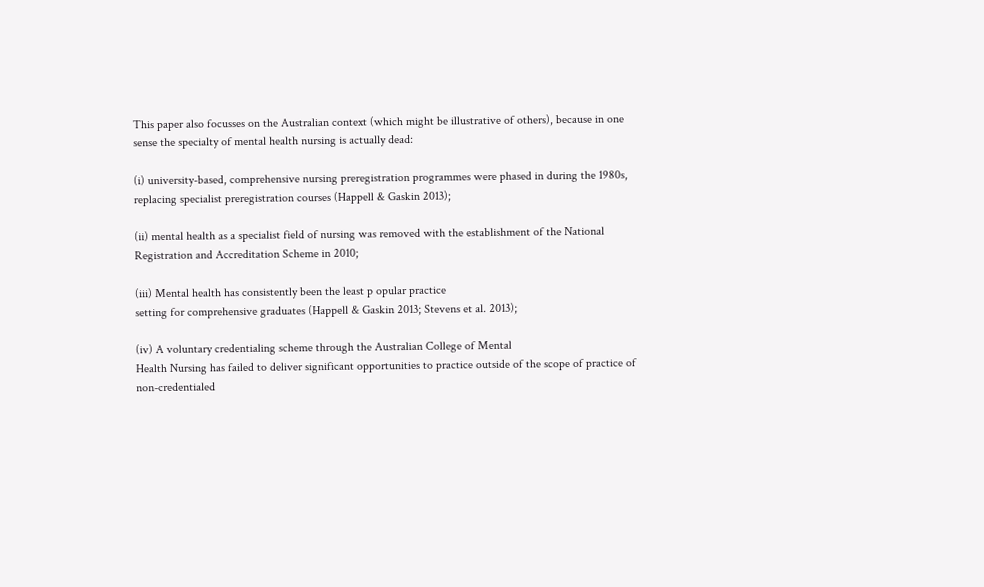This paper also focusses on the Australian context (which might be illustrative of others), because in one sense the specialty of mental health nursing is actually dead:

(i) university-based, comprehensive nursing preregistration programmes were phased in during the 1980s, replacing specialist preregistration courses (Happell & Gaskin 2013);

(ii) mental health as a specialist field of nursing was removed with the establishment of the National Registration and Accreditation Scheme in 2010;

(iii) Mental health has consistently been the least p opular practice
setting for comprehensive graduates (Happell & Gaskin 2013; Stevens et al. 2013);

(iv) A voluntary credentialing scheme through the Australian College of Mental
Health Nursing has failed to deliver significant opportunities to practice outside of the scope of practice of
non-credentialed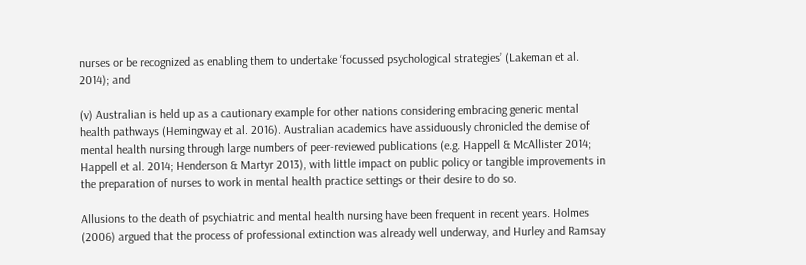nurses or be recognized as enabling them to undertake ‘focussed psychological strategies’ (Lakeman et al. 2014); and

(v) Australian is held up as a cautionary example for other nations considering embracing generic mental health pathways (Hemingway et al. 2016). Australian academics have assiduously chronicled the demise of mental health nursing through large numbers of peer-reviewed publications (e.g. Happell & McAllister 2014; Happell et al. 2014; Henderson & Martyr 2013), with little impact on public policy or tangible improvements in the preparation of nurses to work in mental health practice settings or their desire to do so.

Allusions to the death of psychiatric and mental health nursing have been frequent in recent years. Holmes (2006) argued that the process of professional extinction was already well underway, and Hurley and Ramsay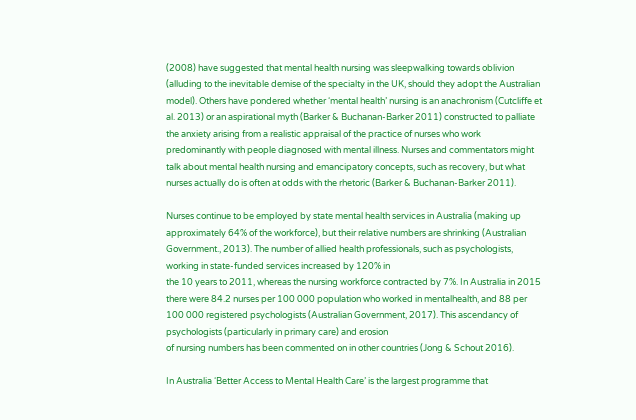(2008) have suggested that mental health nursing was sleepwalking towards oblivion (alluding to the inevitable demise of the specialty in the UK, should they adopt the Australian model). Others have pondered whether ‘mental health’ nursing is an anachronism (Cutcliffe et al. 2013) or an aspirational myth (Barker & Buchanan-Barker 2011) constructed to palliate the anxiety arising from a realistic appraisal of the practice of nurses who work predominantly with people diagnosed with mental illness. Nurses and commentators might talk about mental health nursing and emancipatory concepts, such as recovery, but what nurses actually do is often at odds with the rhetoric (Barker & Buchanan-Barker 2011).

Nurses continue to be employed by state mental health services in Australia (making up approximately 64% of the workforce), but their relative numbers are shrinking (Australian Government., 2013). The number of allied health professionals, such as psychologists, working in state-funded services increased by 120% in
the 10 years to 2011, whereas the nursing workforce contracted by 7%. In Australia in 2015 there were 84.2 nurses per 100 000 population who worked in mentalhealth, and 88 per 100 000 registered psychologists (Australian Government, 2017). This ascendancy of psychologists (particularly in primary care) and erosion
of nursing numbers has been commented on in other countries (Jong & Schout 2016).

In Australia ‘Better Access to Mental Health Care’ is the largest programme that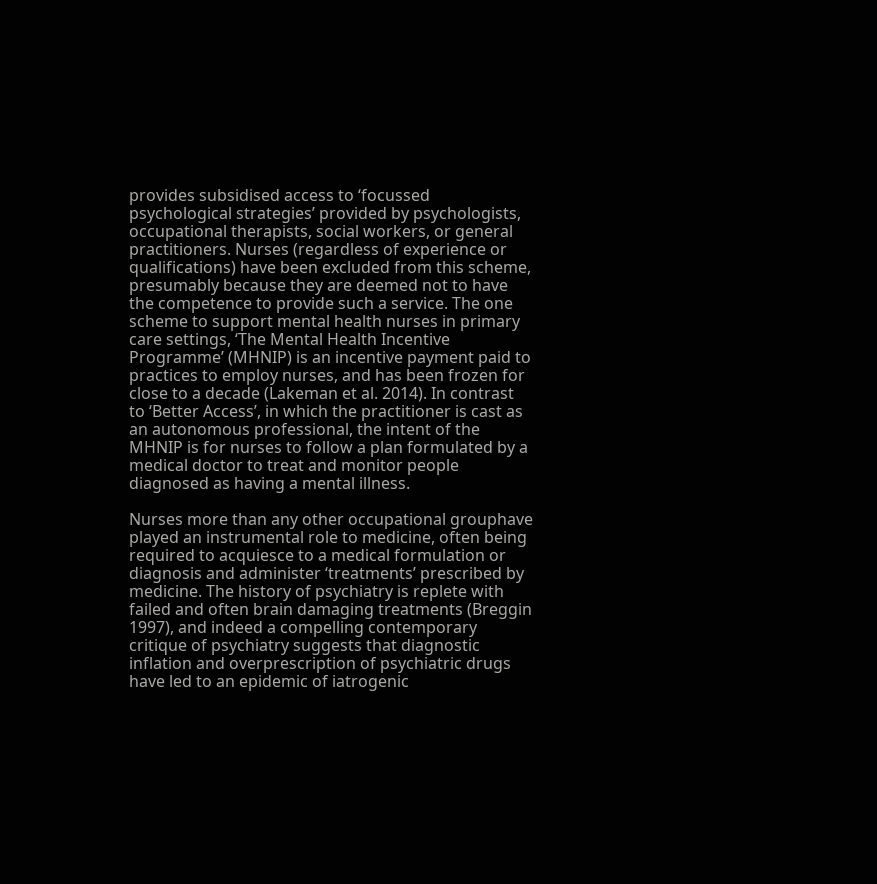provides subsidised access to ‘focussed psychological strategies’ provided by psychologists, occupational therapists, social workers, or general practitioners. Nurses (regardless of experience or qualifications) have been excluded from this scheme, presumably because they are deemed not to have the competence to provide such a service. The one scheme to support mental health nurses in primary care settings, ‘The Mental Health Incentive Programme’ (MHNIP) is an incentive payment paid to practices to employ nurses, and has been frozen for close to a decade (Lakeman et al. 2014). In contrast to ‘Better Access’, in which the practitioner is cast as an autonomous professional, the intent of the MHNIP is for nurses to follow a plan formulated by a medical doctor to treat and monitor people diagnosed as having a mental illness.

Nurses more than any other occupational grouphave played an instrumental role to medicine, often being required to acquiesce to a medical formulation or diagnosis and administer ‘treatments’ prescribed by medicine. The history of psychiatry is replete with failed and often brain damaging treatments (Breggin 1997), and indeed a compelling contemporary critique of psychiatry suggests that diagnostic inflation and overprescription of psychiatric drugs have led to an epidemic of iatrogenic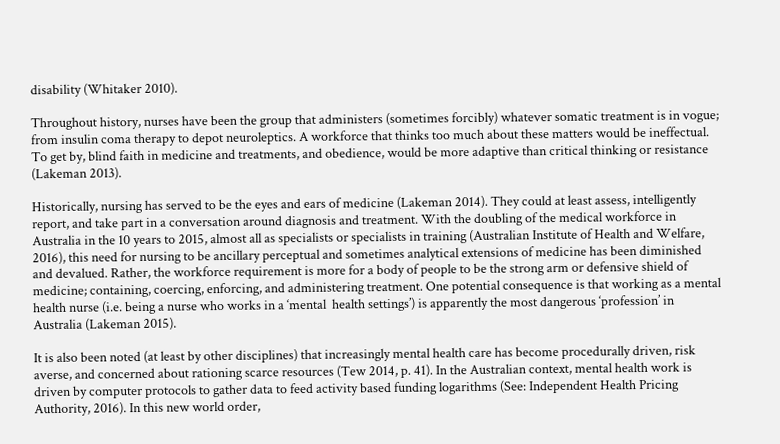disability (Whitaker 2010).

Throughout history, nurses have been the group that administers (sometimes forcibly) whatever somatic treatment is in vogue; from insulin coma therapy to depot neuroleptics. A workforce that thinks too much about these matters would be ineffectual. To get by, blind faith in medicine and treatments, and obedience, would be more adaptive than critical thinking or resistance (Lakeman 2013).

Historically, nursing has served to be the eyes and ears of medicine (Lakeman 2014). They could at least assess, intelligently report, and take part in a conversation around diagnosis and treatment. With the doubling of the medical workforce in Australia in the 10 years to 2015, almost all as specialists or specialists in training (Australian Institute of Health and Welfare, 2016), this need for nursing to be ancillary perceptual and sometimes analytical extensions of medicine has been diminished and devalued. Rather, the workforce requirement is more for a body of people to be the strong arm or defensive shield of medicine; containing, coercing, enforcing, and administering treatment. One potential consequence is that working as a mental health nurse (i.e. being a nurse who works in a ‘mental  health settings’) is apparently the most dangerous ‘profession’ in Australia (Lakeman 2015).

It is also been noted (at least by other disciplines) that increasingly mental health care has become procedurally driven, risk averse, and concerned about rationing scarce resources (Tew 2014, p. 41). In the Australian context, mental health work is driven by computer protocols to gather data to feed activity based funding logarithms (See: Independent Health Pricing Authority, 2016). In this new world order,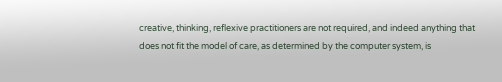creative, thinking, reflexive practitioners are not required, and indeed anything that does not fit the model of care, as determined by the computer system, is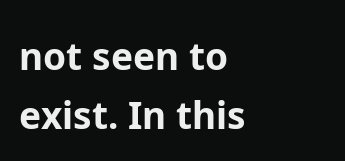not seen to exist. In this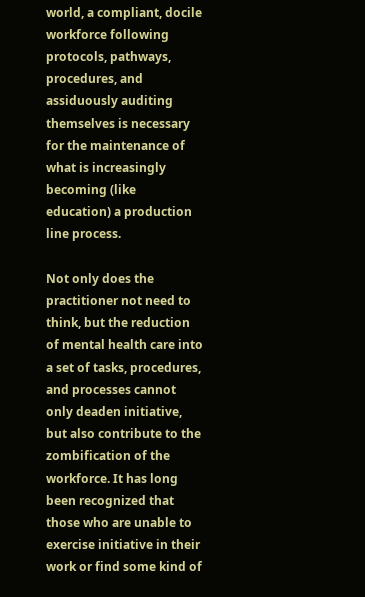world, a compliant, docile workforce following protocols, pathways, procedures, and assiduously auditing themselves is necessary for the maintenance of what is increasingly becoming (like education) a production line process.

Not only does the practitioner not need to think, but the reduction of mental health care into a set of tasks, procedures, and processes cannot only deaden initiative, but also contribute to the zombification of the workforce. It has long been recognized that those who are unable to exercise initiative in their work or find some kind of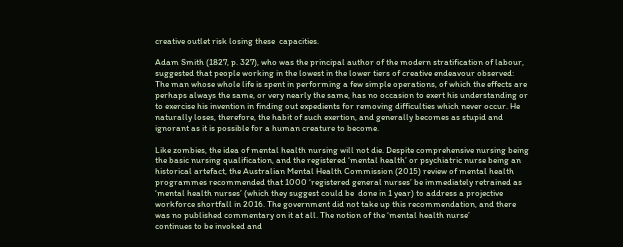creative outlet risk losing these  capacities.

Adam Smith (1827, p. 327), who was the principal author of the modern stratification of labour, suggested that people working in the lowest in the lower tiers of creative endeavour observed:
The man whose whole life is spent in performing a few simple operations, of which the effects are perhaps always the same, or very nearly the same, has no occasion to exert his understanding or to exercise his invention in finding out expedients for removing difficulties which never occur. He naturally loses, therefore, the habit of such exertion, and generally becomes as stupid and ignorant as it is possible for a human creature to become.

Like zombies, the idea of mental health nursing will not die. Despite comprehensive nursing being the basic nursing qualification, and the registered ‘mental health’ or psychiatric nurse being an historical artefact, the Australian Mental Health Commission (2015) review of mental health programmes recommended that 1000 ‘registered general nurses’ be immediately retrained as ‘mental health nurses’ (which they suggest could be  done in 1 year) to address a projective workforce shortfall in 2016. The government did not take up this recommendation, and there was no published commentary on it at all. The notion of the ‘mental health nurse’
continues to be invoked and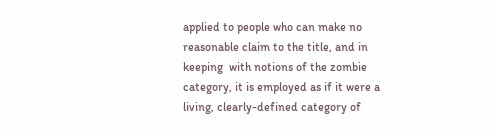applied to people who can make no reasonable claim to the title, and in keeping  with notions of the zombie category, it is employed as if it were a living, clearly-defined category of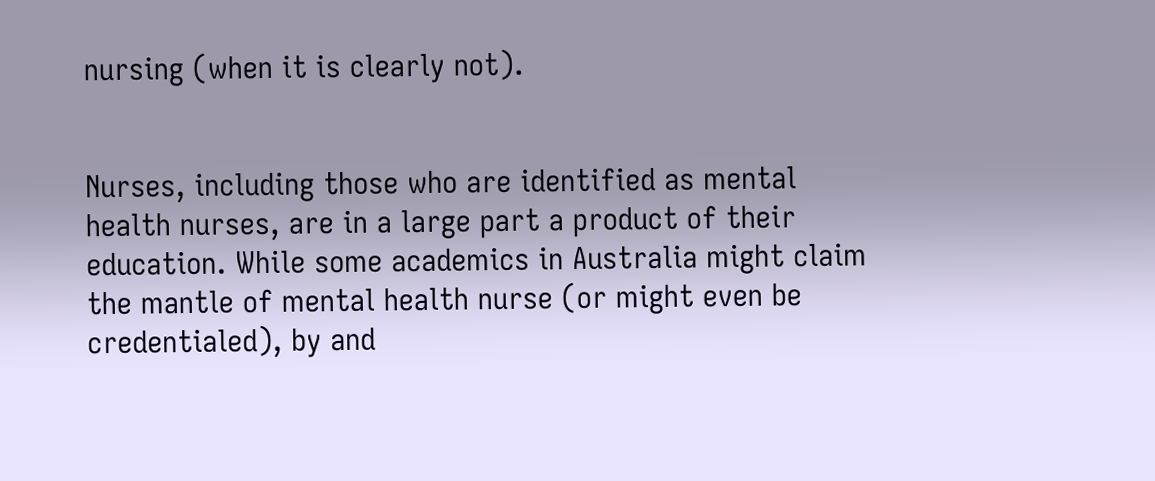nursing (when it is clearly not).


Nurses, including those who are identified as mental health nurses, are in a large part a product of their education. While some academics in Australia might claim the mantle of mental health nurse (or might even be credentialed), by and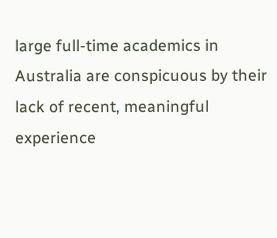large full-time academics in Australia are conspicuous by their lack of recent, meaningful experience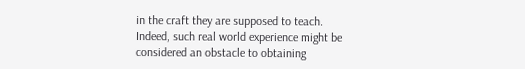in the craft they are supposed to teach. Indeed, such real world experience might be considered an obstacle to obtaining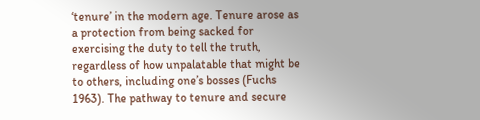‘tenure’ in the modern age. Tenure arose as a protection from being sacked for exercising the duty to tell the truth, regardless of how unpalatable that might be to others, including one’s bosses (Fuchs 1963). The pathway to tenure and secure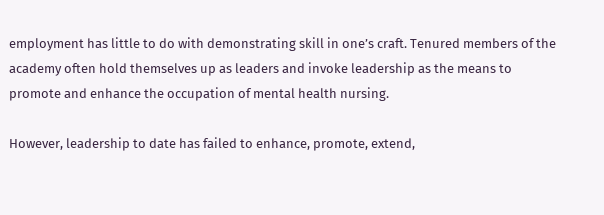employment has little to do with demonstrating skill in one’s craft. Tenured members of the academy often hold themselves up as leaders and invoke leadership as the means to promote and enhance the occupation of mental health nursing.

However, leadership to date has failed to enhance, promote, extend,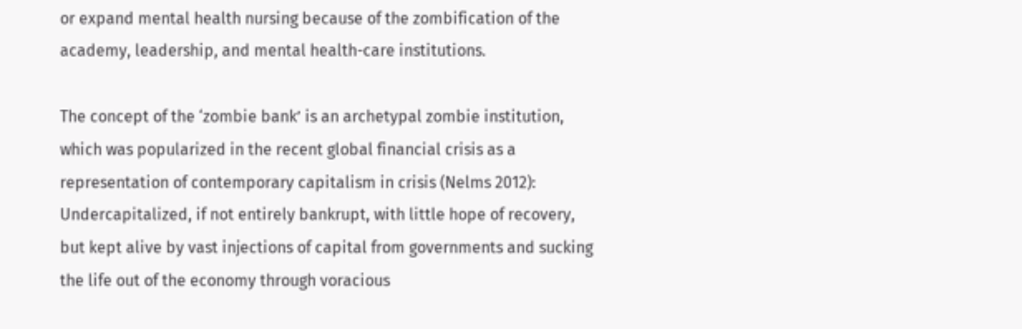or expand mental health nursing because of the zombification of the academy, leadership, and mental health-care institutions.

The concept of the ‘zombie bank’ is an archetypal zombie institution, which was popularized in the recent global financial crisis as a representation of contemporary capitalism in crisis (Nelms 2012): Undercapitalized, if not entirely bankrupt, with little hope of recovery, but kept alive by vast injections of capital from governments and sucking the life out of the economy through voracious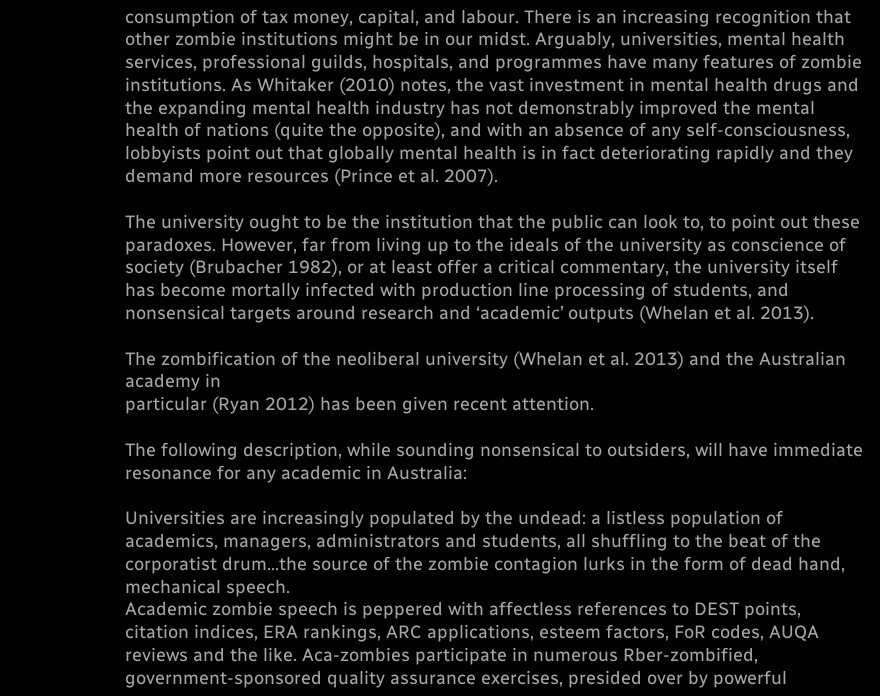consumption of tax money, capital, and labour. There is an increasing recognition that other zombie institutions might be in our midst. Arguably, universities, mental health services, professional guilds, hospitals, and programmes have many features of zombie institutions. As Whitaker (2010) notes, the vast investment in mental health drugs and the expanding mental health industry has not demonstrably improved the mental health of nations (quite the opposite), and with an absence of any self-consciousness, lobbyists point out that globally mental health is in fact deteriorating rapidly and they demand more resources (Prince et al. 2007).

The university ought to be the institution that the public can look to, to point out these paradoxes. However, far from living up to the ideals of the university as conscience of society (Brubacher 1982), or at least offer a critical commentary, the university itself has become mortally infected with production line processing of students, and nonsensical targets around research and ‘academic’ outputs (Whelan et al. 2013).

The zombification of the neoliberal university (Whelan et al. 2013) and the Australian academy in
particular (Ryan 2012) has been given recent attention.

The following description, while sounding nonsensical to outsiders, will have immediate resonance for any academic in Australia:

Universities are increasingly populated by the undead: a listless population of academics, managers, administrators and students, all shuffling to the beat of the corporatist drum…the source of the zombie contagion lurks in the form of dead hand, mechanical speech.
Academic zombie speech is peppered with affectless references to DEST points, citation indices, ERA rankings, ARC applications, esteem factors, FoR codes, AUQA reviews and the like. Aca-zombies participate in numerous Rber-zombified, government-sponsored quality assurance exercises, presided over by powerful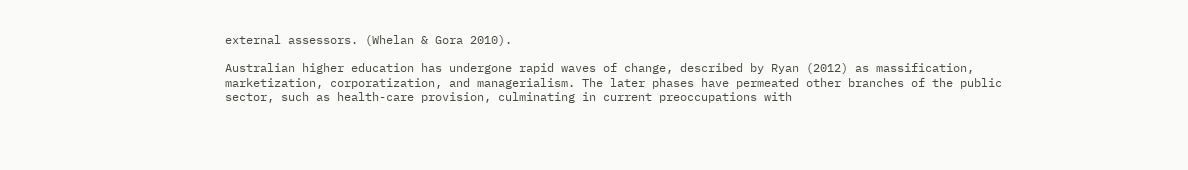external assessors. (Whelan & Gora 2010).

Australian higher education has undergone rapid waves of change, described by Ryan (2012) as massification, marketization, corporatization, and managerialism. The later phases have permeated other branches of the public sector, such as health-care provision, culminating in current preoccupations with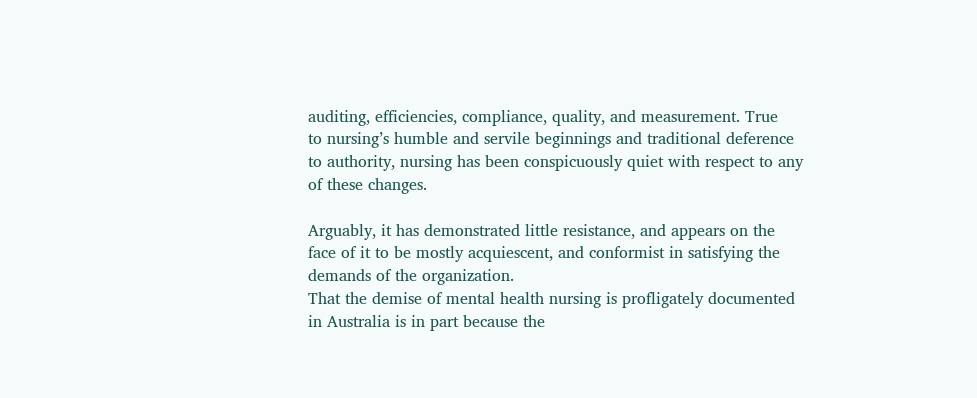auditing, efficiencies, compliance, quality, and measurement. True
to nursing’s humble and servile beginnings and traditional deference to authority, nursing has been conspicuously quiet with respect to any of these changes.

Arguably, it has demonstrated little resistance, and appears on the face of it to be mostly acquiescent, and conformist in satisfying the demands of the organization.
That the demise of mental health nursing is profligately documented in Australia is in part because the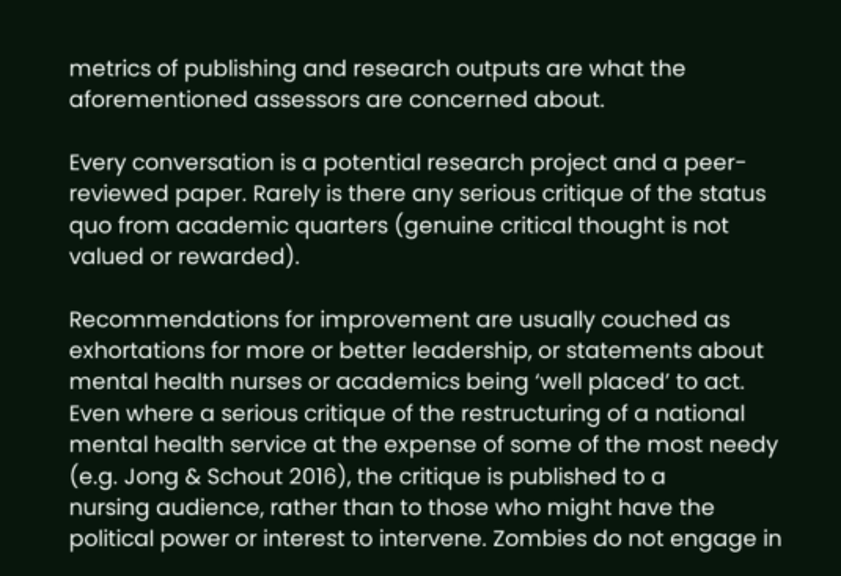metrics of publishing and research outputs are what the aforementioned assessors are concerned about.

Every conversation is a potential research project and a peer-reviewed paper. Rarely is there any serious critique of the status quo from academic quarters (genuine critical thought is not valued or rewarded).

Recommendations for improvement are usually couched as exhortations for more or better leadership, or statements about mental health nurses or academics being ‘well placed’ to act. Even where a serious critique of the restructuring of a national mental health service at the expense of some of the most needy (e.g. Jong & Schout 2016), the critique is published to a
nursing audience, rather than to those who might have the political power or interest to intervene. Zombies do not engage in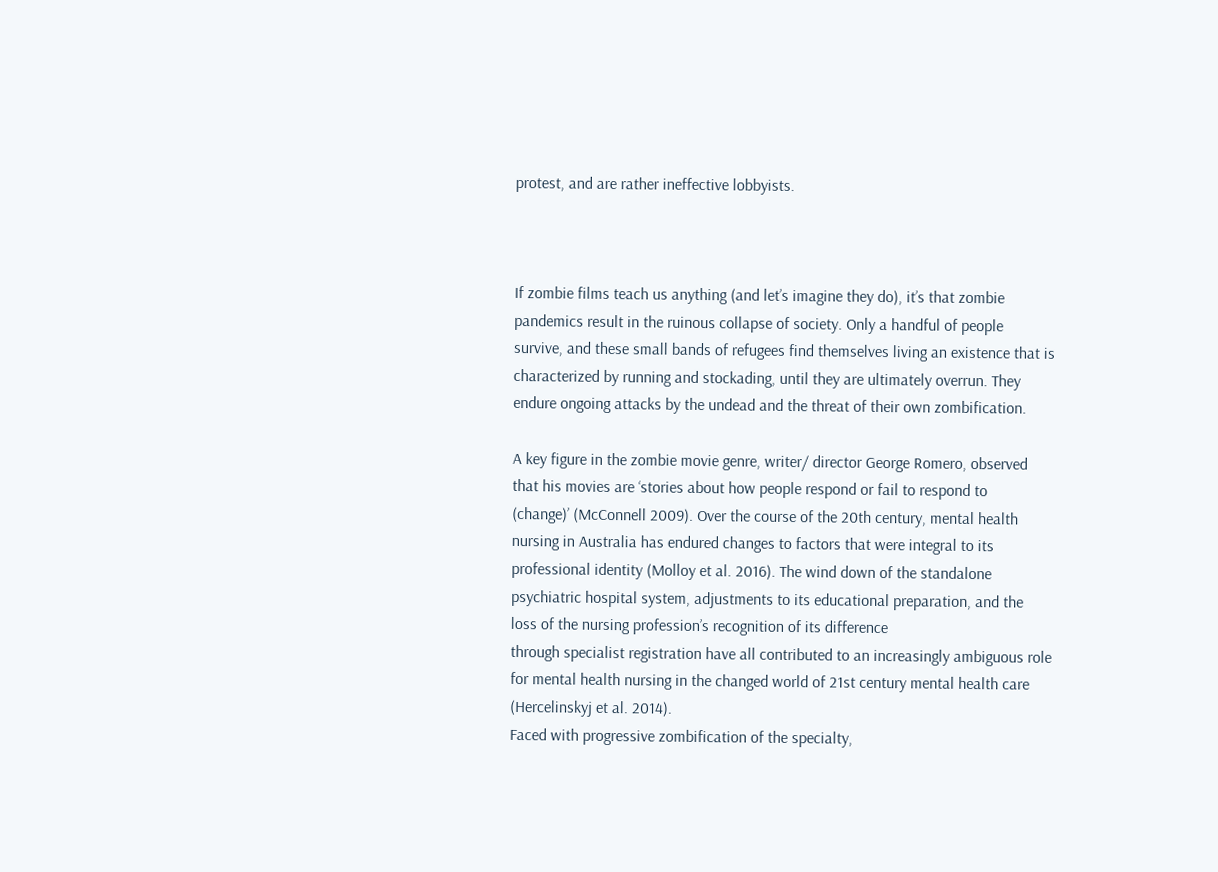protest, and are rather ineffective lobbyists.



If zombie films teach us anything (and let’s imagine they do), it’s that zombie pandemics result in the ruinous collapse of society. Only a handful of people survive, and these small bands of refugees find themselves living an existence that is characterized by running and stockading, until they are ultimately overrun. They endure ongoing attacks by the undead and the threat of their own zombification.

A key figure in the zombie movie genre, writer/ director George Romero, observed that his movies are ‘stories about how people respond or fail to respond to
(change)’ (McConnell 2009). Over the course of the 20th century, mental health nursing in Australia has endured changes to factors that were integral to its professional identity (Molloy et al. 2016). The wind down of the standalone psychiatric hospital system, adjustments to its educational preparation, and the loss of the nursing profession’s recognition of its difference
through specialist registration have all contributed to an increasingly ambiguous role for mental health nursing in the changed world of 21st century mental health care (Hercelinskyj et al. 2014).
Faced with progressive zombification of the specialty,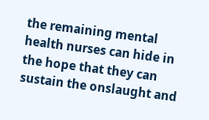the remaining mental health nurses can hide in the hope that they can sustain the onslaught and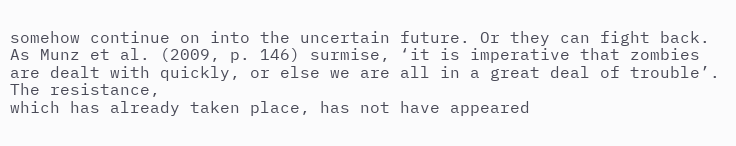somehow continue on into the uncertain future. Or they can fight back. As Munz et al. (2009, p. 146) surmise, ‘it is imperative that zombies are dealt with quickly, or else we are all in a great deal of trouble’. The resistance,
which has already taken place, has not have appeared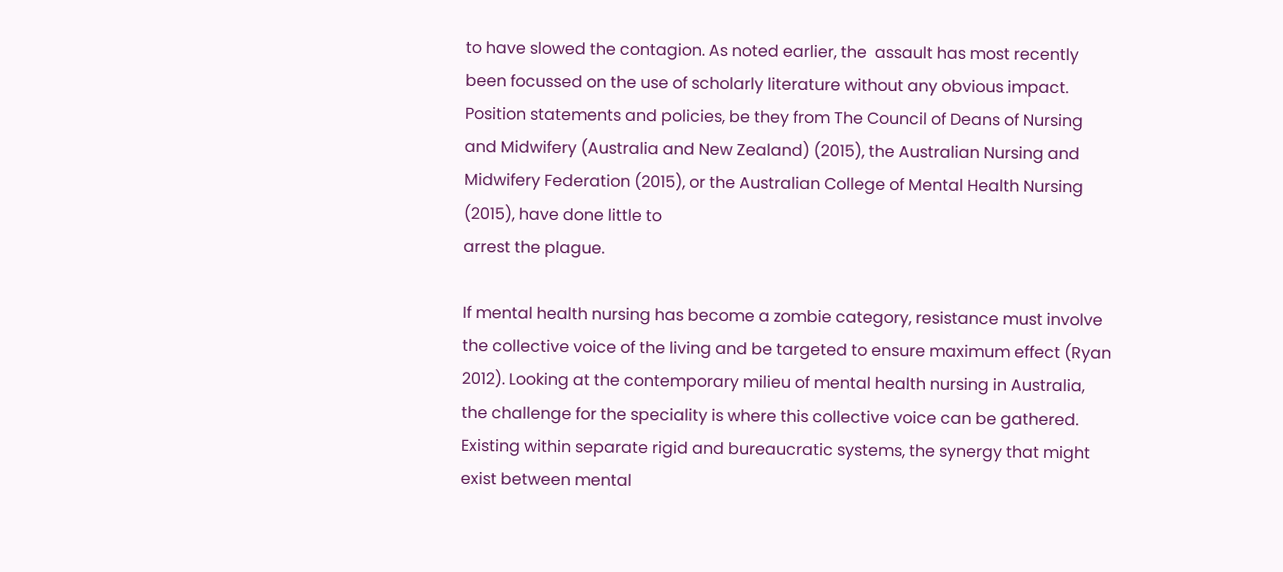to have slowed the contagion. As noted earlier, the  assault has most recently been focussed on the use of scholarly literature without any obvious impact. Position statements and policies, be they from The Council of Deans of Nursing and Midwifery (Australia and New Zealand) (2015), the Australian Nursing and Midwifery Federation (2015), or the Australian College of Mental Health Nursing (2015), have done little to
arrest the plague.

If mental health nursing has become a zombie category, resistance must involve the collective voice of the living and be targeted to ensure maximum effect (Ryan
2012). Looking at the contemporary milieu of mental health nursing in Australia, the challenge for the speciality is where this collective voice can be gathered. Existing within separate rigid and bureaucratic systems, the synergy that might exist between mental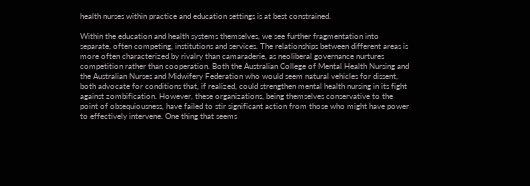health nurses within practice and education settings is at best constrained.

Within the education and health systems themselves, we see further fragmentation into separate, often competing, institutions and services. The relationships between different areas is more often characterized by rivalry than camaraderie, as neoliberal governance nurtures competition rather than cooperation. Both the Australian College of Mental Health Nursing and the Australian Nurses and Midwifery Federation who would seem natural vehicles for dissent, both advocate for conditions that, if realized, could strengthen mental health nursing in its fight against zombification. However, these organizations, being themselves conservative to the point of obsequiousness, have failed to stir significant action from those who might have power to effectively intervene. One thing that seems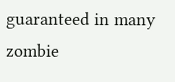guaranteed in many zombie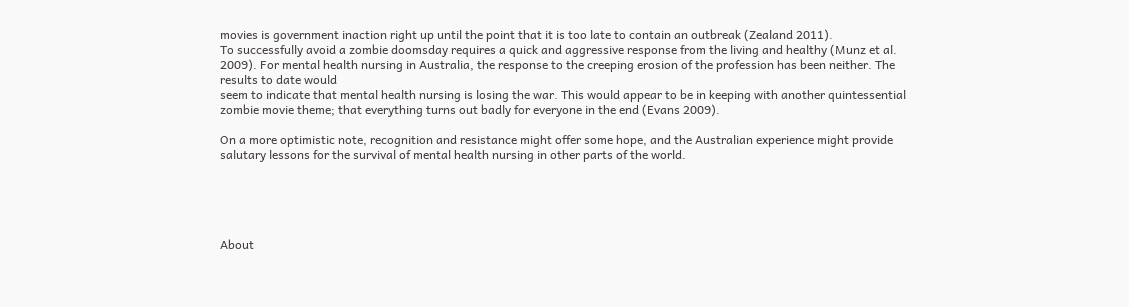movies is government inaction right up until the point that it is too late to contain an outbreak (Zealand 2011).
To successfully avoid a zombie doomsday requires a quick and aggressive response from the living and healthy (Munz et al. 2009). For mental health nursing in Australia, the response to the creeping erosion of the profession has been neither. The results to date would
seem to indicate that mental health nursing is losing the war. This would appear to be in keeping with another quintessential zombie movie theme; that everything turns out badly for everyone in the end (Evans 2009).

On a more optimistic note, recognition and resistance might offer some hope, and the Australian experience might provide salutary lessons for the survival of mental health nursing in other parts of the world.





About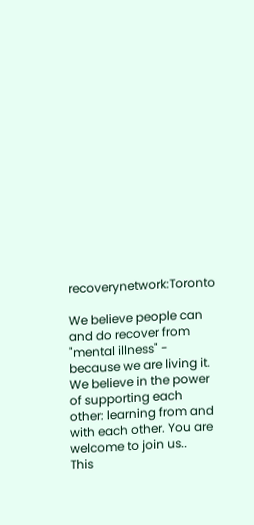recoverynetwork:Toronto

We believe people can and do recover from "mental illness" - because we are living it. We believe in the power of supporting each other: learning from and with each other. You are welcome to join us..
This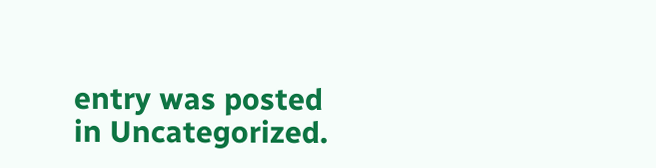entry was posted in Uncategorized.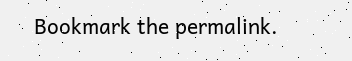Bookmark the permalink.